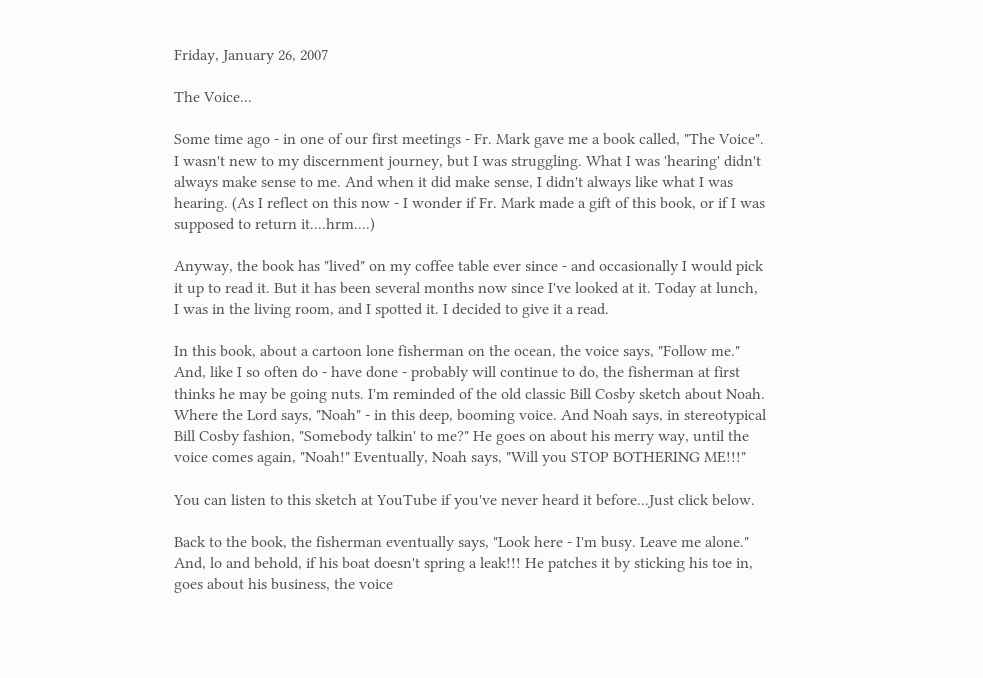Friday, January 26, 2007

The Voice...

Some time ago - in one of our first meetings - Fr. Mark gave me a book called, "The Voice". I wasn't new to my discernment journey, but I was struggling. What I was 'hearing' didn't always make sense to me. And when it did make sense, I didn't always like what I was hearing. (As I reflect on this now - I wonder if Fr. Mark made a gift of this book, or if I was supposed to return it....hrm....)

Anyway, the book has "lived" on my coffee table ever since - and occasionally I would pick it up to read it. But it has been several months now since I've looked at it. Today at lunch, I was in the living room, and I spotted it. I decided to give it a read.

In this book, about a cartoon lone fisherman on the ocean, the voice says, "Follow me." And, like I so often do - have done - probably will continue to do, the fisherman at first thinks he may be going nuts. I'm reminded of the old classic Bill Cosby sketch about Noah. Where the Lord says, "Noah" - in this deep, booming voice. And Noah says, in stereotypical Bill Cosby fashion, "Somebody talkin' to me?" He goes on about his merry way, until the voice comes again, "Noah!" Eventually, Noah says, "Will you STOP BOTHERING ME!!!"

You can listen to this sketch at YouTube if you've never heard it before...Just click below.

Back to the book, the fisherman eventually says, "Look here - I'm busy. Leave me alone." And, lo and behold, if his boat doesn't spring a leak!!! He patches it by sticking his toe in, goes about his business, the voice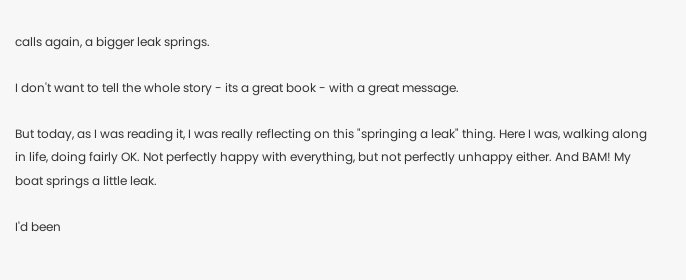calls again, a bigger leak springs.

I don't want to tell the whole story - its a great book - with a great message.

But today, as I was reading it, I was really reflecting on this "springing a leak" thing. Here I was, walking along in life, doing fairly OK. Not perfectly happy with everything, but not perfectly unhappy either. And BAM! My boat springs a little leak.

I'd been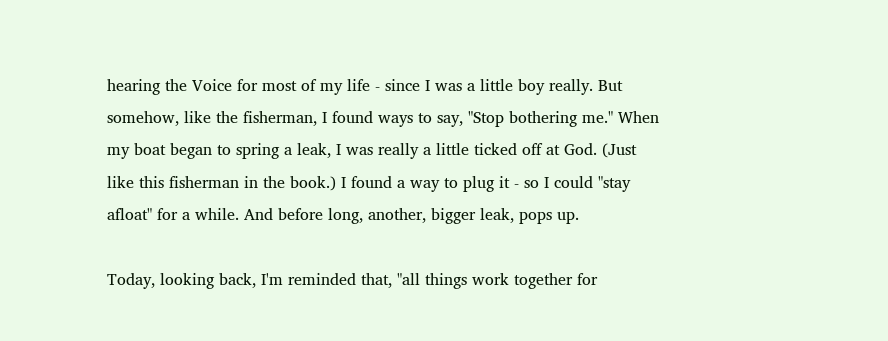hearing the Voice for most of my life - since I was a little boy really. But somehow, like the fisherman, I found ways to say, "Stop bothering me." When my boat began to spring a leak, I was really a little ticked off at God. (Just like this fisherman in the book.) I found a way to plug it - so I could "stay afloat" for a while. And before long, another, bigger leak, pops up.

Today, looking back, I'm reminded that, "all things work together for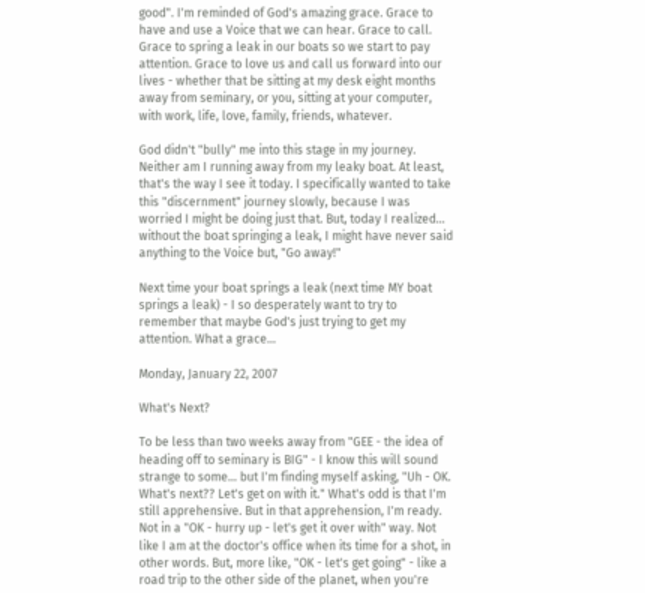good". I'm reminded of God's amazing grace. Grace to have and use a Voice that we can hear. Grace to call. Grace to spring a leak in our boats so we start to pay attention. Grace to love us and call us forward into our lives - whether that be sitting at my desk eight months away from seminary, or you, sitting at your computer, with work, life, love, family, friends, whatever.

God didn't "bully" me into this stage in my journey. Neither am I running away from my leaky boat. At least, that's the way I see it today. I specifically wanted to take this "discernment" journey slowly, because I was worried I might be doing just that. But, today I realized... without the boat springing a leak, I might have never said anything to the Voice but, "Go away!"

Next time your boat springs a leak (next time MY boat springs a leak) - I so desperately want to try to remember that maybe God's just trying to get my attention. What a grace...

Monday, January 22, 2007

What's Next?

To be less than two weeks away from "GEE - the idea of heading off to seminary is BIG" - I know this will sound strange to some... but I'm finding myself asking, "Uh - OK. What's next?? Let's get on with it." What's odd is that I'm still apprehensive. But in that apprehension, I'm ready. Not in a "OK - hurry up - let's get it over with" way. Not like I am at the doctor's office when its time for a shot, in other words. But, more like, "OK - let's get going" - like a road trip to the other side of the planet, when you're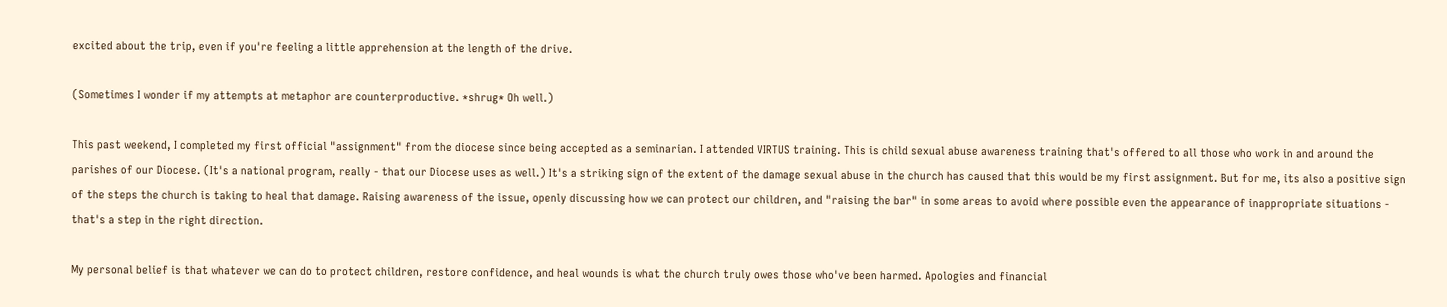excited about the trip, even if you're feeling a little apprehension at the length of the drive.

(Sometimes I wonder if my attempts at metaphor are counterproductive. *shrug* Oh well.)

This past weekend, I completed my first official "assignment" from the diocese since being accepted as a seminarian. I attended VIRTUS training. This is child sexual abuse awareness training that's offered to all those who work in and around the parishes of our Diocese. (It's a national program, really - that our Diocese uses as well.) It's a striking sign of the extent of the damage sexual abuse in the church has caused that this would be my first assignment. But for me, its also a positive sign of the steps the church is taking to heal that damage. Raising awareness of the issue, openly discussing how we can protect our children, and "raising the bar" in some areas to avoid where possible even the appearance of inappropriate situations - that's a step in the right direction.

My personal belief is that whatever we can do to protect children, restore confidence, and heal wounds is what the church truly owes those who've been harmed. Apologies and financial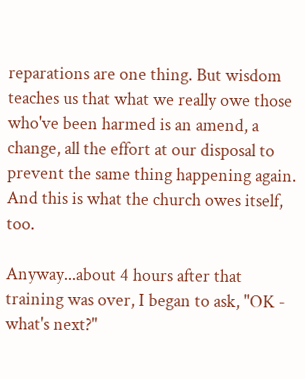reparations are one thing. But wisdom teaches us that what we really owe those who've been harmed is an amend, a change, all the effort at our disposal to prevent the same thing happening again. And this is what the church owes itself, too.

Anyway...about 4 hours after that training was over, I began to ask, "OK - what's next?"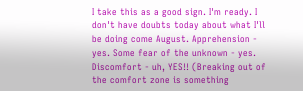I take this as a good sign. I'm ready. I don't have doubts today about what I'll be doing come August. Apprehension - yes. Some fear of the unknown - yes. Discomfort - uh, YES!! (Breaking out of the comfort zone is something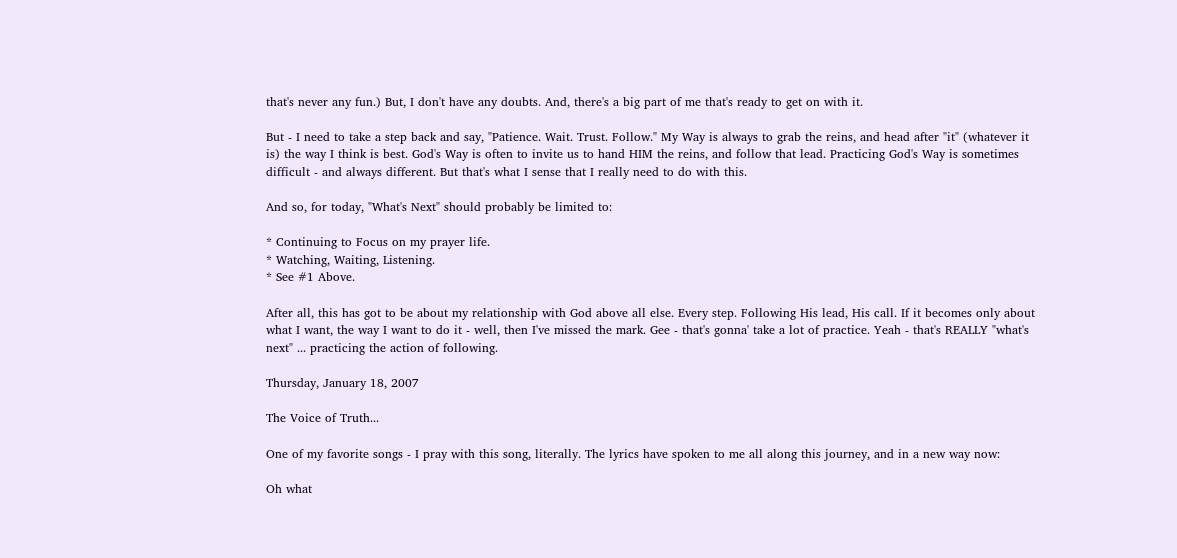that's never any fun.) But, I don't have any doubts. And, there's a big part of me that's ready to get on with it.

But - I need to take a step back and say, "Patience. Wait. Trust. Follow." My Way is always to grab the reins, and head after "it" (whatever it is) the way I think is best. God's Way is often to invite us to hand HIM the reins, and follow that lead. Practicing God's Way is sometimes difficult - and always different. But that's what I sense that I really need to do with this.

And so, for today, "What's Next" should probably be limited to:

* Continuing to Focus on my prayer life.
* Watching, Waiting, Listening.
* See #1 Above.

After all, this has got to be about my relationship with God above all else. Every step. Following His lead, His call. If it becomes only about what I want, the way I want to do it - well, then I've missed the mark. Gee - that's gonna' take a lot of practice. Yeah - that's REALLY "what's next" ... practicing the action of following.

Thursday, January 18, 2007

The Voice of Truth...

One of my favorite songs - I pray with this song, literally. The lyrics have spoken to me all along this journey, and in a new way now:

Oh what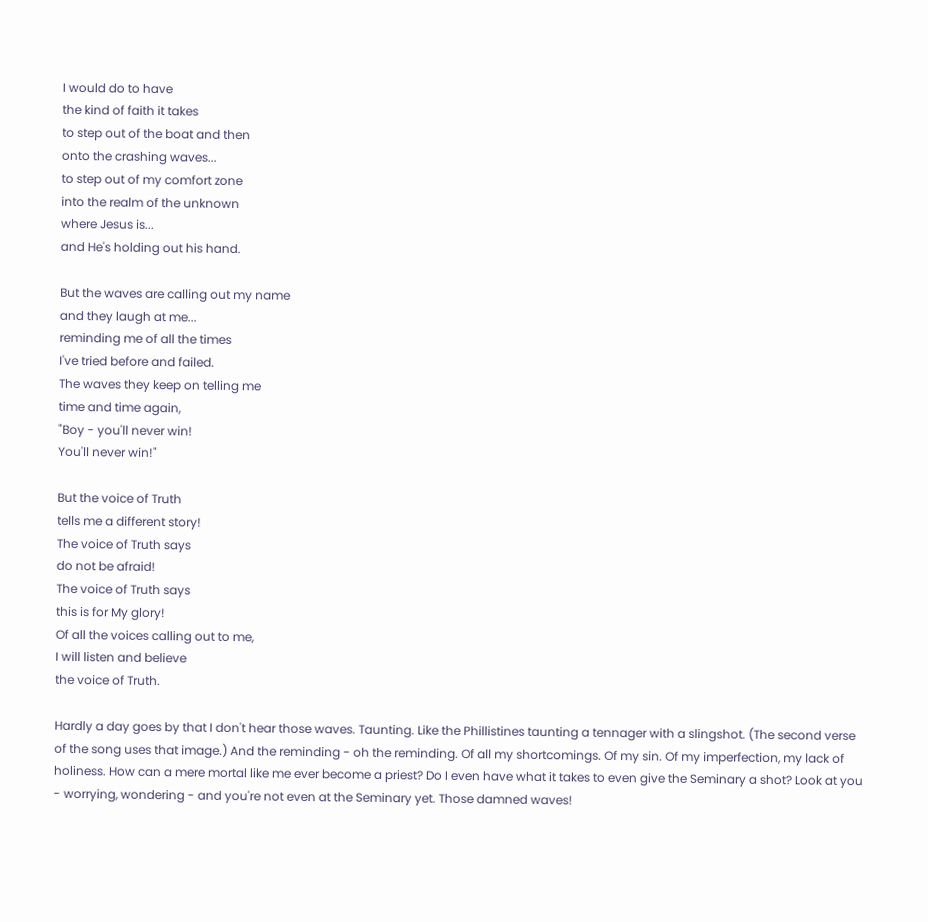I would do to have
the kind of faith it takes
to step out of the boat and then
onto the crashing waves...
to step out of my comfort zone
into the realm of the unknown
where Jesus is...
and He's holding out his hand.

But the waves are calling out my name
and they laugh at me...
reminding me of all the times
I've tried before and failed.
The waves they keep on telling me
time and time again,
"Boy - you'll never win!
You'll never win!"

But the voice of Truth
tells me a different story!
The voice of Truth says
do not be afraid!
The voice of Truth says
this is for My glory!
Of all the voices calling out to me,
I will listen and believe
the voice of Truth.

Hardly a day goes by that I don't hear those waves. Taunting. Like the Phillistines taunting a tennager with a slingshot. (The second verse of the song uses that image.) And the reminding - oh the reminding. Of all my shortcomings. Of my sin. Of my imperfection, my lack of holiness. How can a mere mortal like me ever become a priest? Do I even have what it takes to even give the Seminary a shot? Look at you - worrying, wondering - and you're not even at the Seminary yet. Those damned waves!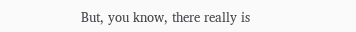But, you know, there really is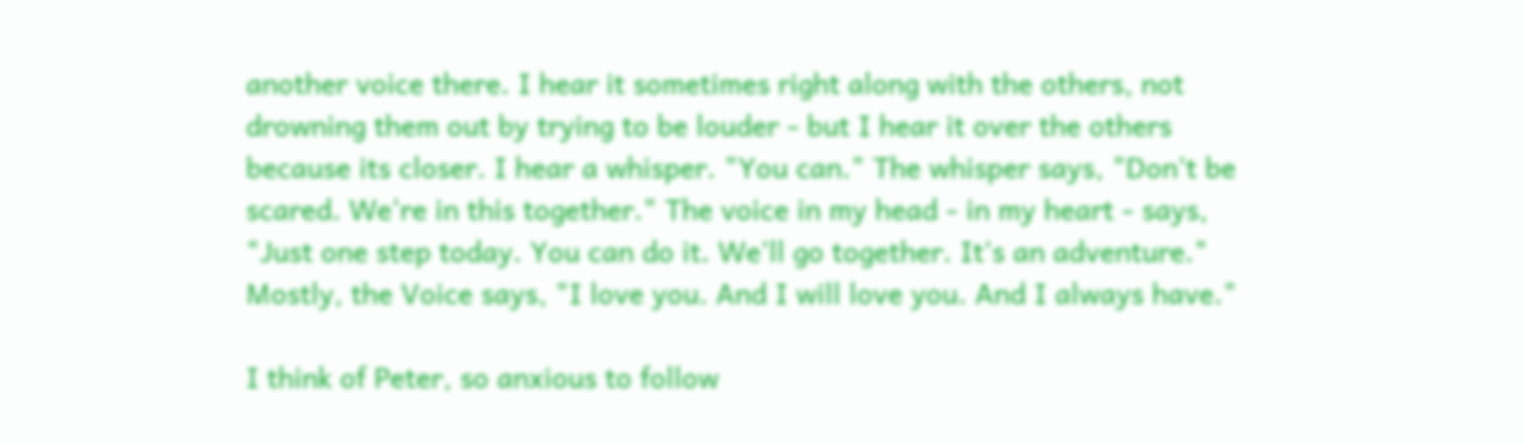another voice there. I hear it sometimes right along with the others, not drowning them out by trying to be louder - but I hear it over the others because its closer. I hear a whisper. "You can." The whisper says, "Don't be scared. We're in this together." The voice in my head - in my heart - says, "Just one step today. You can do it. We'll go together. It's an adventure." Mostly, the Voice says, "I love you. And I will love you. And I always have."

I think of Peter, so anxious to follow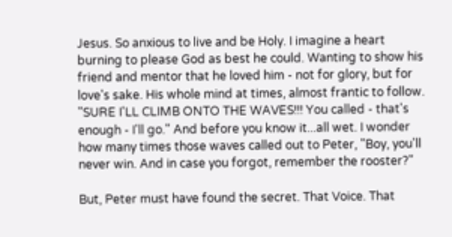Jesus. So anxious to live and be Holy. I imagine a heart burning to please God as best he could. Wanting to show his friend and mentor that he loved him - not for glory, but for love's sake. His whole mind at times, almost frantic to follow. "SURE I'LL CLIMB ONTO THE WAVES!!! You called - that's enough - I'll go." And before you know it...all wet. I wonder how many times those waves called out to Peter, "Boy, you'll never win. And in case you forgot, remember the rooster?"

But, Peter must have found the secret. That Voice. That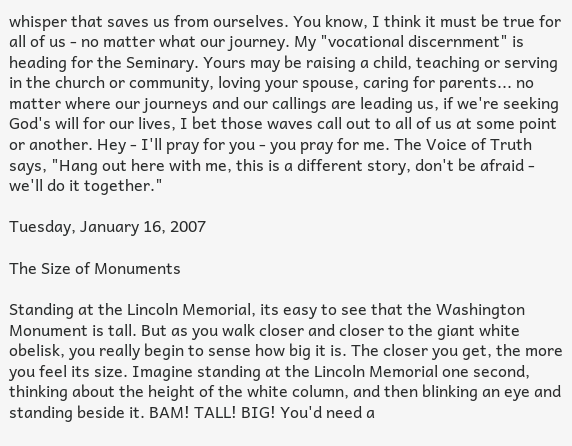whisper that saves us from ourselves. You know, I think it must be true for all of us - no matter what our journey. My "vocational discernment" is heading for the Seminary. Yours may be raising a child, teaching or serving in the church or community, loving your spouse, caring for parents... no matter where our journeys and our callings are leading us, if we're seeking God's will for our lives, I bet those waves call out to all of us at some point or another. Hey - I'll pray for you - you pray for me. The Voice of Truth says, "Hang out here with me, this is a different story, don't be afraid - we'll do it together."

Tuesday, January 16, 2007

The Size of Monuments

Standing at the Lincoln Memorial, its easy to see that the Washington Monument is tall. But as you walk closer and closer to the giant white obelisk, you really begin to sense how big it is. The closer you get, the more you feel its size. Imagine standing at the Lincoln Memorial one second, thinking about the height of the white column, and then blinking an eye and standing beside it. BAM! TALL! BIG! You'd need a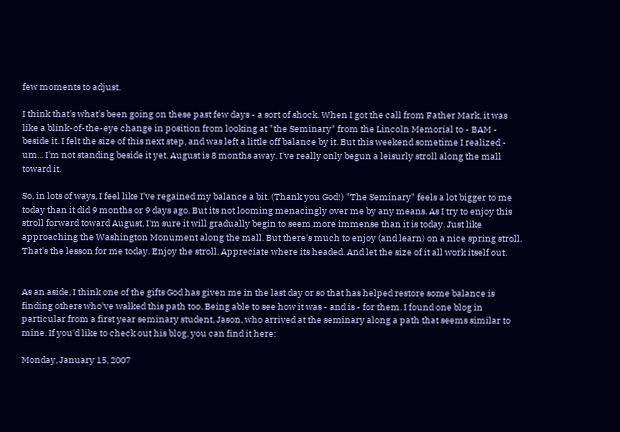few moments to adjust.

I think that's what's been going on these past few days - a sort of shock. When I got the call from Father Mark, it was like a blink-of-the-eye change in position from looking at "the Seminary" from the Lincoln Memorial to - BAM - beside it. I felt the size of this next step, and was left a little off balance by it. But this weekend sometime I realized - um... I'm not standing beside it yet. August is 8 months away. I've really only begun a leisurly stroll along the mall toward it.

So, in lots of ways, I feel like I've regained my balance a bit. (Thank you God!) "The Seminary" feels a lot bigger to me today than it did 9 months or 9 days ago. But its not looming menacingly over me by any means. As I try to enjoy this stroll forward toward August, I'm sure it will gradually begin to seem more immense than it is today. Just like approaching the Washington Monument along the mall. But there's much to enjoy (and learn) on a nice spring stroll. That's the lesson for me today. Enjoy the stroll. Appreciate where its headed. And let the size of it all work itself out.


As an aside, I think one of the gifts God has given me in the last day or so that has helped restore some balance is finding others who've walked this path too. Being able to see how it was - and is - for them. I found one blog in particular from a first year seminary student, Jason, who arrived at the seminary along a path that seems similar to mine. If you'd like to check out his blog, you can find it here:

Monday, January 15, 2007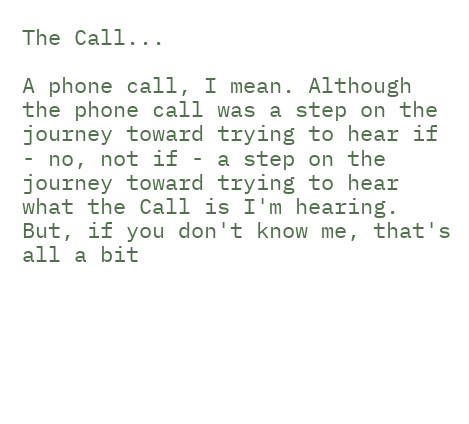The Call...

A phone call, I mean. Although the phone call was a step on the journey toward trying to hear if - no, not if - a step on the journey toward trying to hear what the Call is I'm hearing. But, if you don't know me, that's all a bit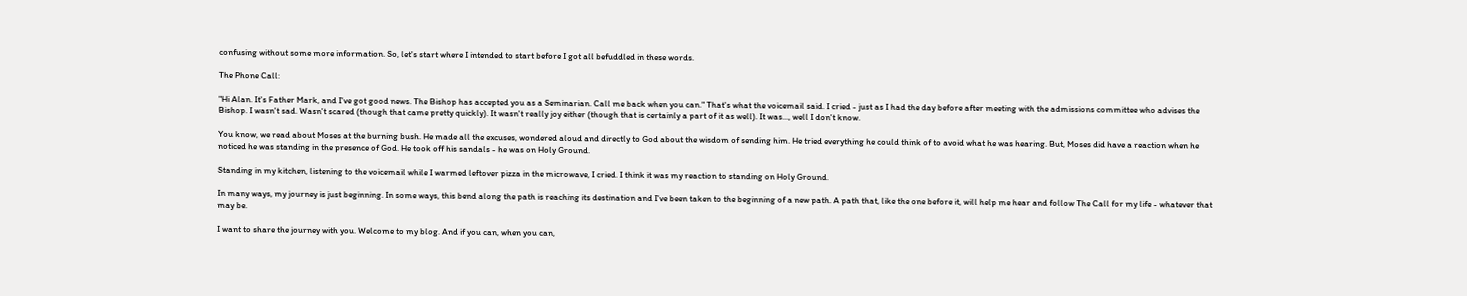confusing without some more information. So, let's start where I intended to start before I got all befuddled in these words.

The Phone Call:

"Hi Alan. It's Father Mark, and I've got good news. The Bishop has accepted you as a Seminarian. Call me back when you can." That's what the voicemail said. I cried - just as I had the day before after meeting with the admissions committee who advises the Bishop. I wasn't sad. Wasn't scared (though that came pretty quickly). It wasn't really joy either (though that is certainly a part of it as well). It was..., well I don't know.

You know, we read about Moses at the burning bush. He made all the excuses, wondered aloud and directly to God about the wisdom of sending him. He tried everything he could think of to avoid what he was hearing. But, Moses did have a reaction when he noticed he was standing in the presence of God. He took off his sandals - he was on Holy Ground.

Standing in my kitchen, listening to the voicemail while I warmed leftover pizza in the microwave, I cried. I think it was my reaction to standing on Holy Ground.

In many ways, my journey is just beginning. In some ways, this bend along the path is reaching its destination and I've been taken to the beginning of a new path. A path that, like the one before it, will help me hear and follow The Call for my life - whatever that may be.

I want to share the journey with you. Welcome to my blog. And if you can, when you can,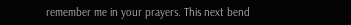remember me in your prayers. This next bend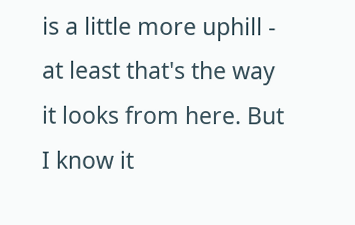is a little more uphill - at least that's the way it looks from here. But I know it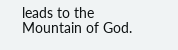leads to the Mountain of God.